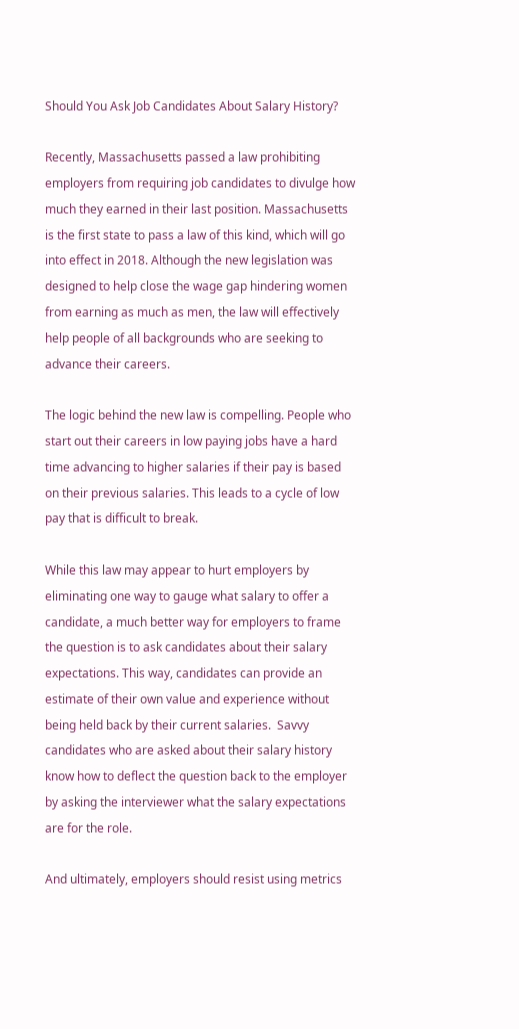Should You Ask Job Candidates About Salary History?

Recently, Massachusetts passed a law prohibiting employers from requiring job candidates to divulge how much they earned in their last position. Massachusetts is the first state to pass a law of this kind, which will go into effect in 2018. Although the new legislation was designed to help close the wage gap hindering women from earning as much as men, the law will effectively help people of all backgrounds who are seeking to advance their careers.

The logic behind the new law is compelling. People who start out their careers in low paying jobs have a hard time advancing to higher salaries if their pay is based on their previous salaries. This leads to a cycle of low pay that is difficult to break.

While this law may appear to hurt employers by eliminating one way to gauge what salary to offer a candidate, a much better way for employers to frame the question is to ask candidates about their salary expectations. This way, candidates can provide an estimate of their own value and experience without being held back by their current salaries.  Savvy candidates who are asked about their salary history know how to deflect the question back to the employer by asking the interviewer what the salary expectations are for the role.

And ultimately, employers should resist using metrics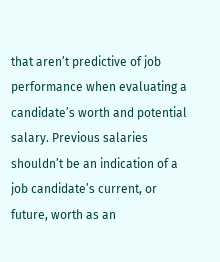that aren’t predictive of job performance when evaluating a candidate’s worth and potential salary. Previous salaries shouldn’t be an indication of a job candidate’s current, or future, worth as an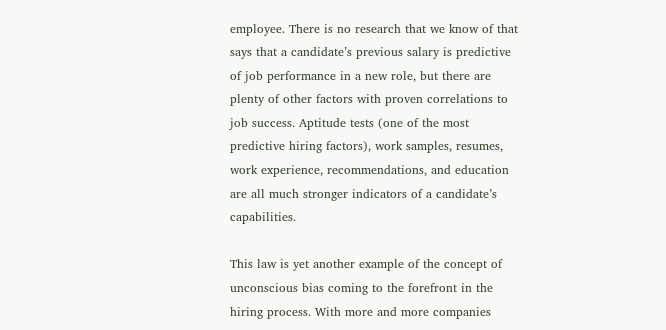employee. There is no research that we know of that says that a candidate’s previous salary is predictive of job performance in a new role, but there are plenty of other factors with proven correlations to job success. Aptitude tests (one of the most predictive hiring factors), work samples, resumes, work experience, recommendations, and education are all much stronger indicators of a candidate’s capabilities.

This law is yet another example of the concept of unconscious bias coming to the forefront in the hiring process. With more and more companies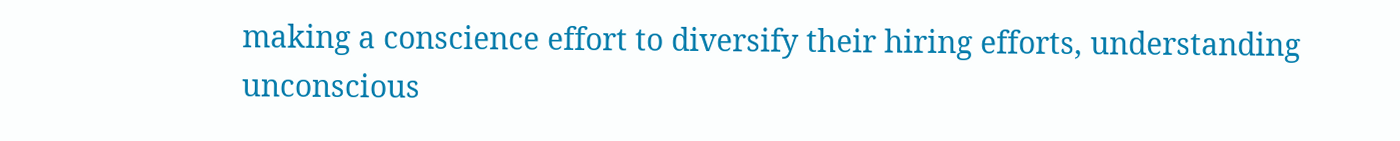making a conscience effort to diversify their hiring efforts, understanding unconscious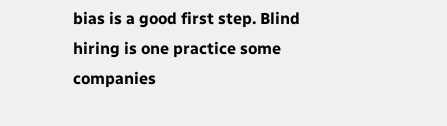bias is a good first step. Blind hiring is one practice some companies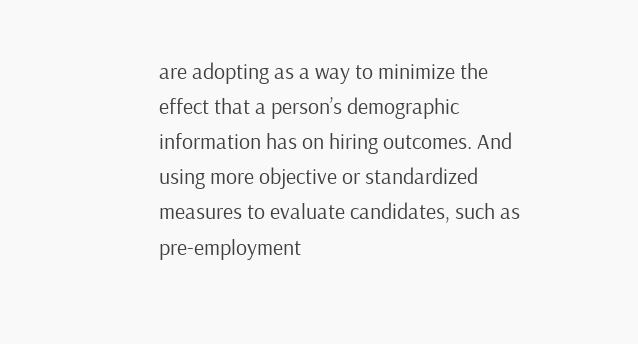are adopting as a way to minimize the effect that a person’s demographic information has on hiring outcomes. And using more objective or standardized measures to evaluate candidates, such as pre-employment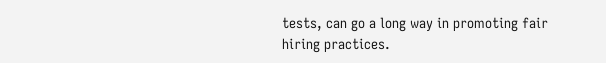tests, can go a long way in promoting fair hiring practices.